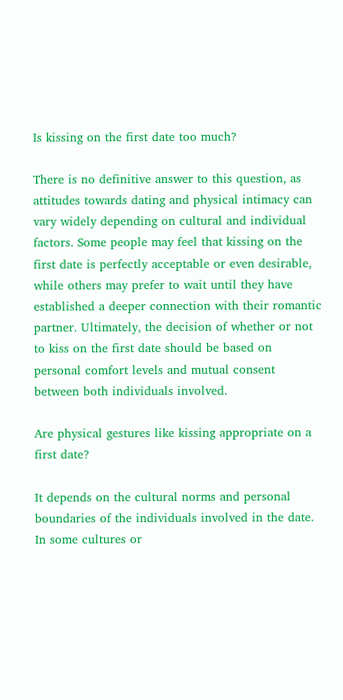Is kissing on the first date too much?

There is no definitive answer to this question, as attitudes towards dating and physical intimacy can vary widely depending on cultural and individual factors. Some people may feel that kissing on the first date is perfectly acceptable or even desirable, while others may prefer to wait until they have established a deeper connection with their romantic partner. Ultimately, the decision of whether or not to kiss on the first date should be based on personal comfort levels and mutual consent between both individuals involved.

Are physical gestures like kissing appropriate on a first date?

It depends on the cultural norms and personal boundaries of the individuals involved in the date. In some cultures or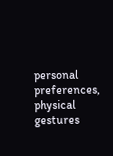personal preferences, physical gestures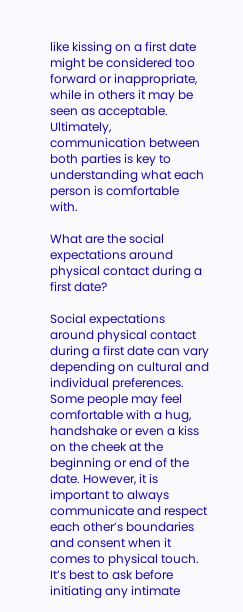like kissing on a first date might be considered too forward or inappropriate, while in others it may be seen as acceptable. Ultimately, communication between both parties is key to understanding what each person is comfortable with.

What are the social expectations around physical contact during a first date?

Social expectations around physical contact during a first date can vary depending on cultural and individual preferences. Some people may feel comfortable with a hug, handshake or even a kiss on the cheek at the beginning or end of the date. However, it is important to always communicate and respect each other’s boundaries and consent when it comes to physical touch. It’s best to ask before initiating any intimate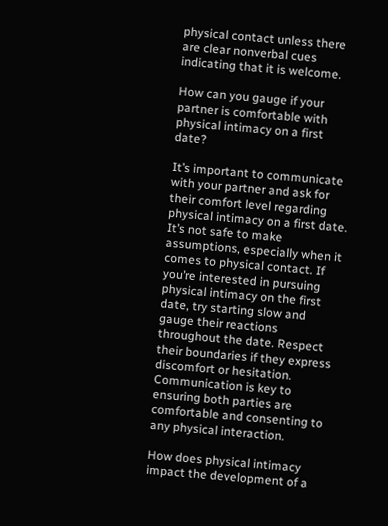physical contact unless there are clear nonverbal cues indicating that it is welcome.

How can you gauge if your partner is comfortable with physical intimacy on a first date?

It’s important to communicate with your partner and ask for their comfort level regarding physical intimacy on a first date. It’s not safe to make assumptions, especially when it comes to physical contact. If you’re interested in pursuing physical intimacy on the first date, try starting slow and gauge their reactions throughout the date. Respect their boundaries if they express discomfort or hesitation. Communication is key to ensuring both parties are comfortable and consenting to any physical interaction.

How does physical intimacy impact the development of a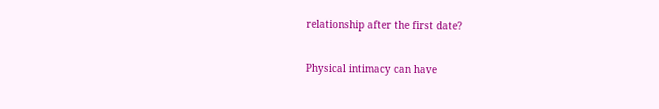relationship after the first date?

Physical intimacy can have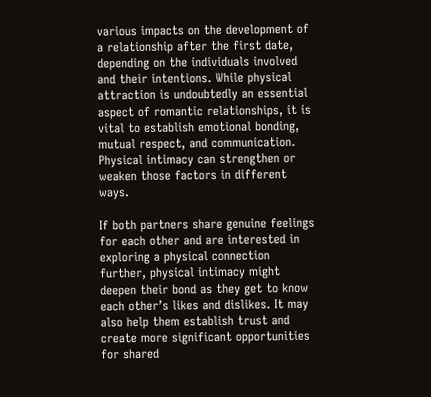various impacts on the development of a relationship after the first date, depending on the individuals involved and their intentions. While physical attraction is undoubtedly an essential aspect of romantic relationships, it is vital to establish emotional bonding, mutual respect, and communication. Physical intimacy can strengthen or weaken those factors in different ways.

If both partners share genuine feelings for each other and are interested in exploring a physical connection further, physical intimacy might deepen their bond as they get to know each other’s likes and dislikes. It may also help them establish trust and create more significant opportunities for shared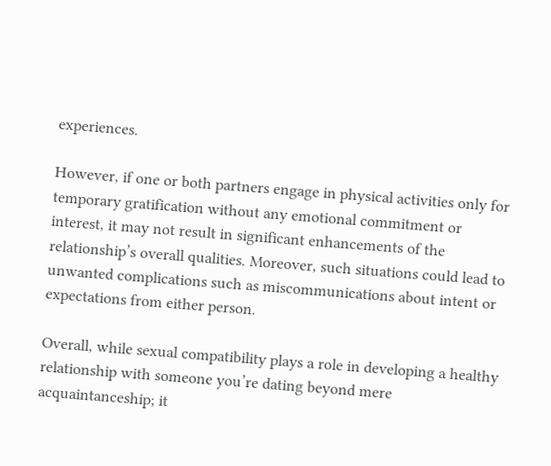experiences.

However, if one or both partners engage in physical activities only for temporary gratification without any emotional commitment or interest, it may not result in significant enhancements of the relationship’s overall qualities. Moreover, such situations could lead to unwanted complications such as miscommunications about intent or expectations from either person.

Overall, while sexual compatibility plays a role in developing a healthy relationship with someone you’re dating beyond mere acquaintanceship; it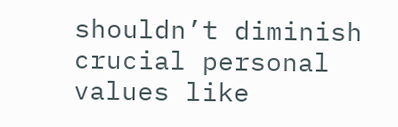shouldn’t diminish crucial personal values like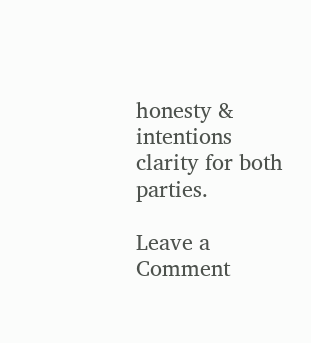honesty & intentions clarity for both parties.

Leave a Comment